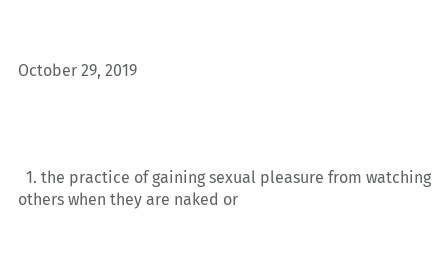October 29, 2019




  1. the practice of gaining sexual pleasure from watching others when they are naked or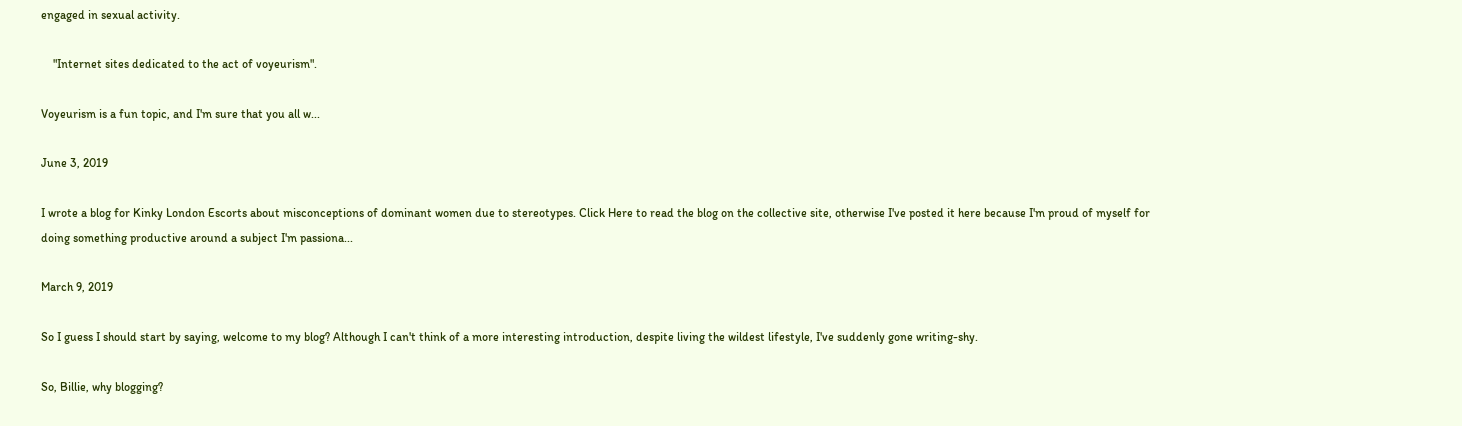engaged in sexual activity.

    "Internet sites dedicated to the act of voyeurism".

Voyeurism is a fun topic, and I'm sure that you all w...

June 3, 2019

I wrote a blog for Kinky London Escorts about misconceptions of dominant women due to stereotypes. Click Here to read the blog on the collective site, otherwise I've posted it here because I'm proud of myself for doing something productive around a subject I'm passiona...

March 9, 2019

So I guess I should start by saying, welcome to my blog? Although I can't think of a more interesting introduction, despite living the wildest lifestyle, I've suddenly gone writing-shy.

So, Billie, why blogging?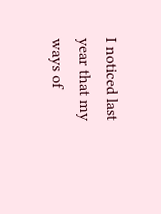I noticed last year that my ways of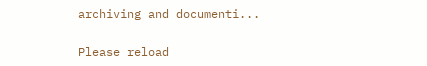archiving and documenti...

Please reload